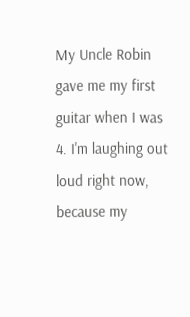My Uncle Robin gave me my first guitar when I was 4. I'm laughing out loud right now, because my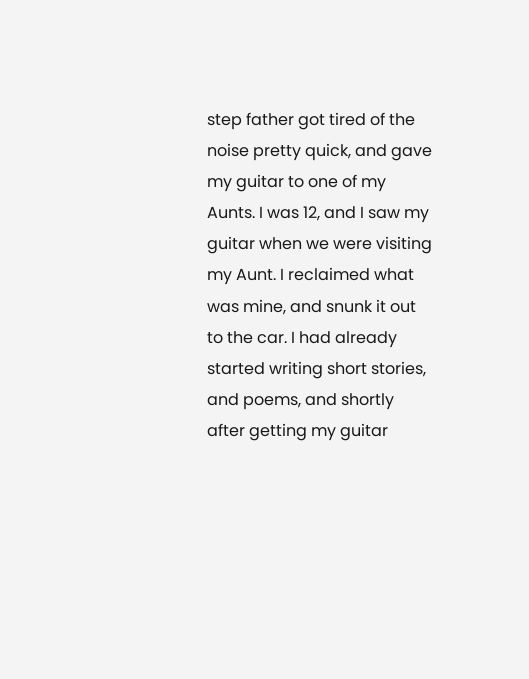step father got tired of the noise pretty quick, and gave my guitar to one of my Aunts. I was 12, and I saw my guitar when we were visiting my Aunt. I reclaimed what was mine, and snunk it out to the car. I had already started writing short stories, and poems, and shortly after getting my guitar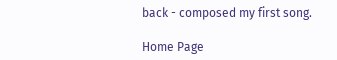back - composed my first song.

Home Page